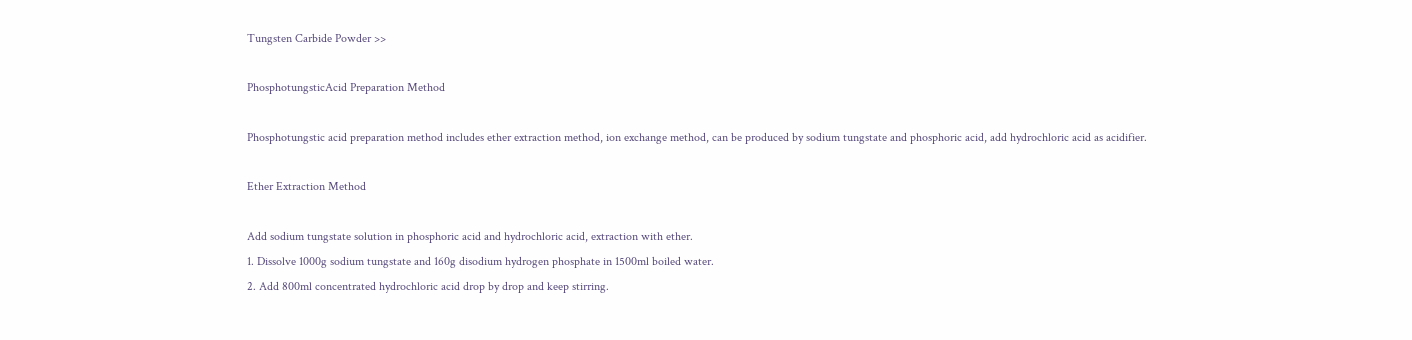Tungsten Carbide Powder >>

PhosphotungsticAcid Preparation Method

Phosphotungstic acid preparation method includes ether extraction method, ion exchange method, can be produced by sodium tungstate and phosphoric acid, add hydrochloric acid as acidifier.

Ether Extraction Method

Add sodium tungstate solution in phosphoric acid and hydrochloric acid, extraction with ether.
1. Dissolve 1000g sodium tungstate and 160g disodium hydrogen phosphate in 1500ml boiled water.
2. Add 800ml concentrated hydrochloric acid drop by drop and keep stirring.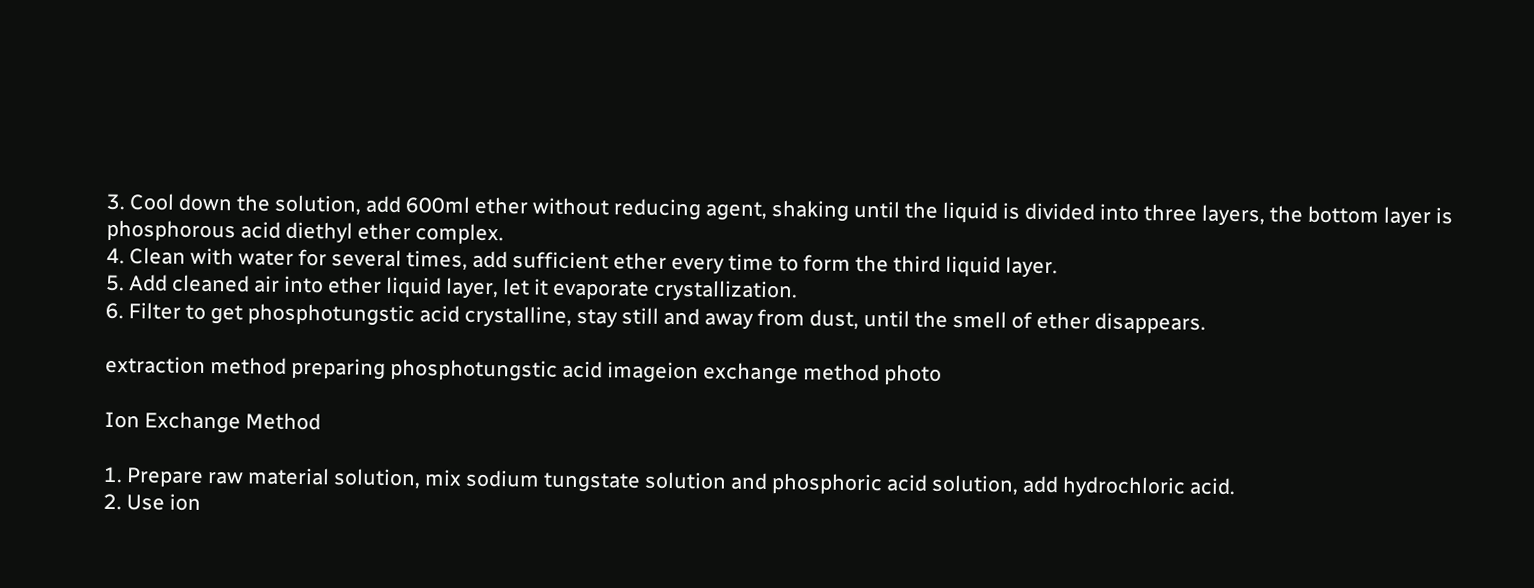3. Cool down the solution, add 600ml ether without reducing agent, shaking until the liquid is divided into three layers, the bottom layer is phosphorous acid diethyl ether complex.
4. Clean with water for several times, add sufficient ether every time to form the third liquid layer.
5. Add cleaned air into ether liquid layer, let it evaporate crystallization.
6. Filter to get phosphotungstic acid crystalline, stay still and away from dust, until the smell of ether disappears.

extraction method preparing phosphotungstic acid imageion exchange method photo

Ion Exchange Method

1. Prepare raw material solution, mix sodium tungstate solution and phosphoric acid solution, add hydrochloric acid.
2. Use ion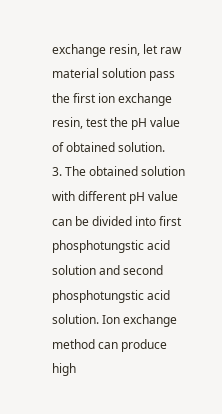exchange resin, let raw material solution pass the first ion exchange resin, test the pH value of obtained solution.
3. The obtained solution with different pH value can be divided into first phosphotungstic acid solution and second phosphotungstic acid solution. Ion exchange method can produce high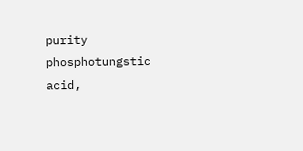purity phosphotungstic acid,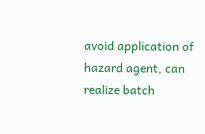avoid application of hazard agent, can realize batch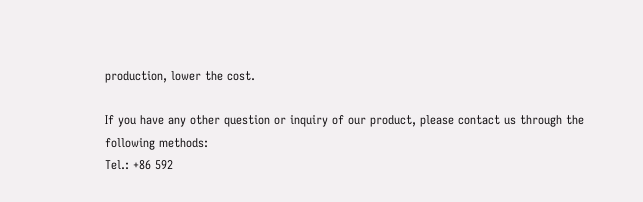production, lower the cost.

If you have any other question or inquiry of our product, please contact us through the following methods:
Tel.: +86 592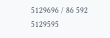5129696 / 86 592 5129595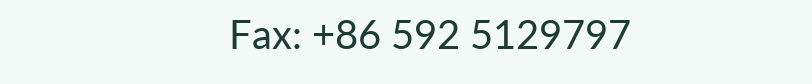Fax: +86 592 5129797